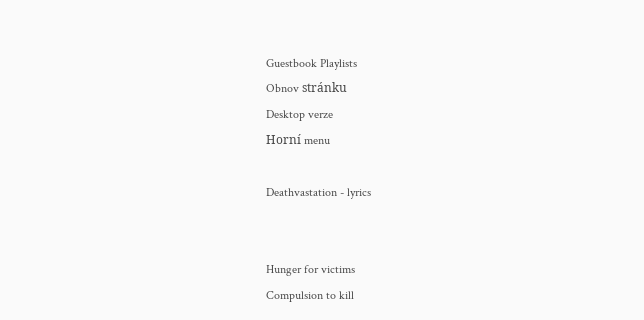Guestbook Playlists
Obnov stránku
Desktop verze
Horní menu

Deathvastation - lyrics


Hunger for victims
Compulsion to kill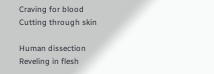Craving for blood
Cutting through skin

Human dissection
Reveling in flesh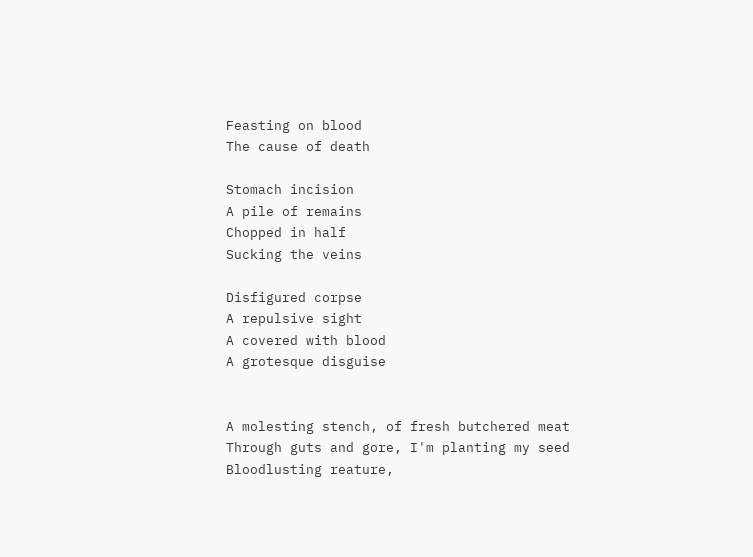Feasting on blood
The cause of death

Stomach incision
A pile of remains
Chopped in half
Sucking the veins

Disfigured corpse
A repulsive sight
A covered with blood
A grotesque disguise


A molesting stench, of fresh butchered meat
Through guts and gore, I'm planting my seed
Bloodlusting reature,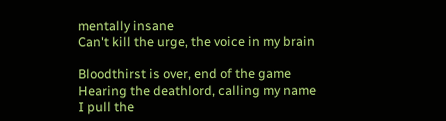mentally insane
Can't kill the urge, the voice in my brain

Bloodthirst is over, end of the game
Hearing the deathlord, calling my name
I pull the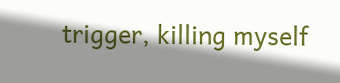trigger, killing myself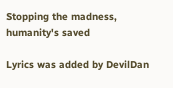Stopping the madness, humanity's saved

Lyrics was added by DevilDan